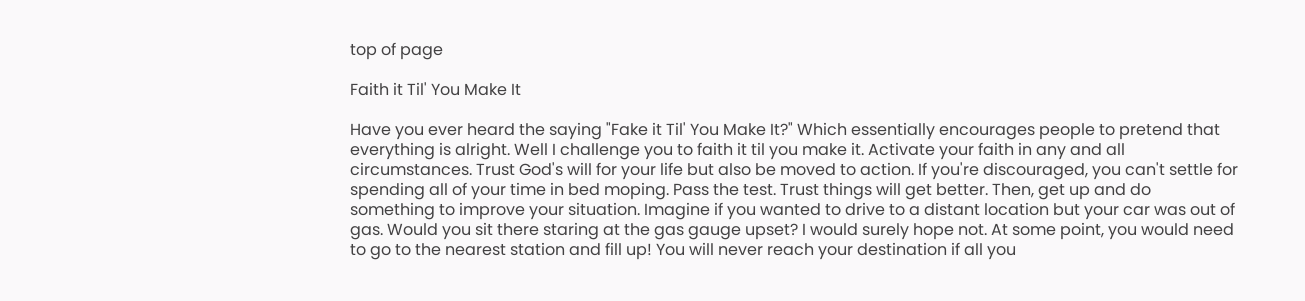top of page

Faith it Til' You Make It

Have you ever heard the saying "Fake it Til' You Make It?" Which essentially encourages people to pretend that everything is alright. Well I challenge you to faith it til you make it. Activate your faith in any and all circumstances. Trust God's will for your life but also be moved to action. If you're discouraged, you can't settle for spending all of your time in bed moping. Pass the test. Trust things will get better. Then, get up and do something to improve your situation. Imagine if you wanted to drive to a distant location but your car was out of gas. Would you sit there staring at the gas gauge upset? I would surely hope not. At some point, you would need to go to the nearest station and fill up! You will never reach your destination if all you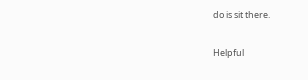do is sit there.

Helpful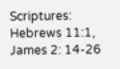Scriptures: Hebrews 11:1, James 2: 14-26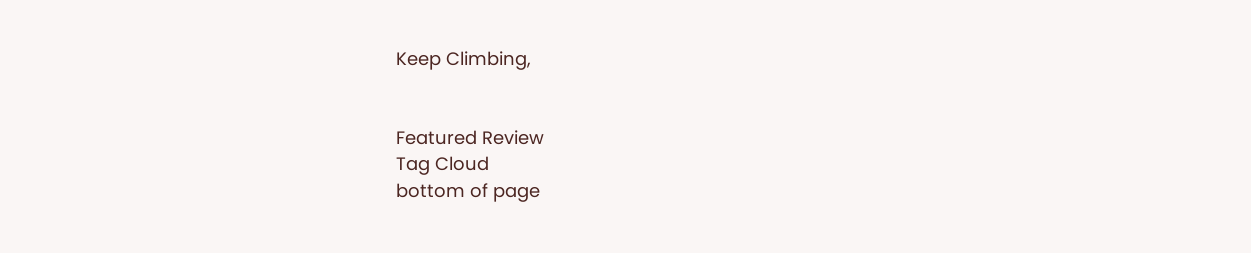Keep Climbing,


Featured Review
Tag Cloud
bottom of page